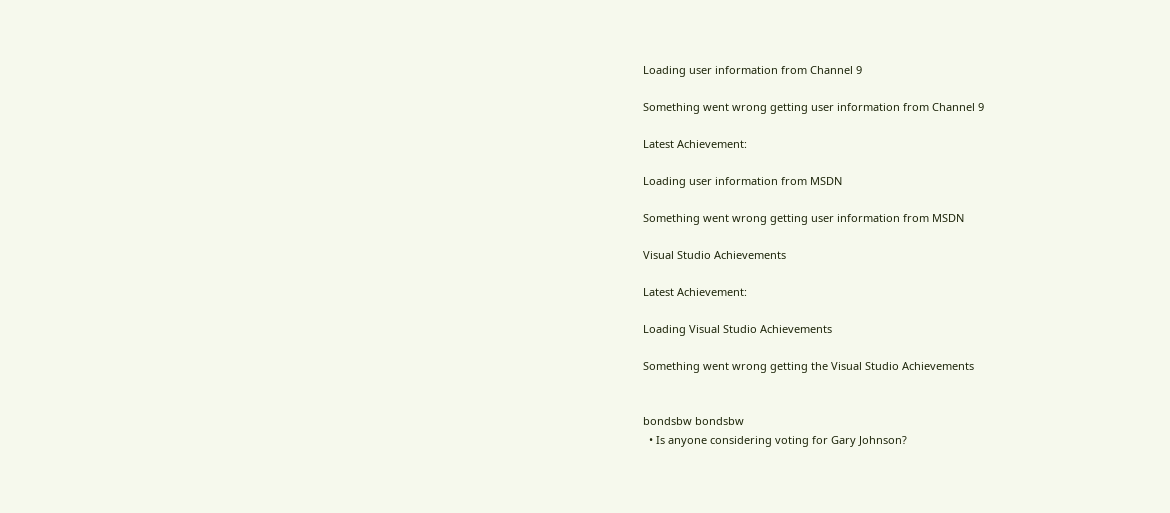Loading user information from Channel 9

Something went wrong getting user information from Channel 9

Latest Achievement:

Loading user information from MSDN

Something went wrong getting user information from MSDN

Visual Studio Achievements

Latest Achievement:

Loading Visual Studio Achievements

Something went wrong getting the Visual Studio Achievements


bondsbw bondsbw
  • Is anyone considering voting for Gary Johnson?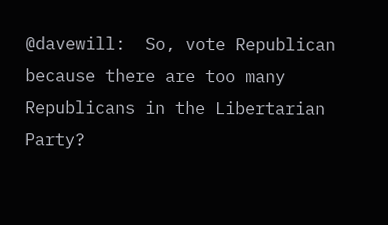@davewill:  So, vote Republican because there are too many Republicans in the Libertarian Party?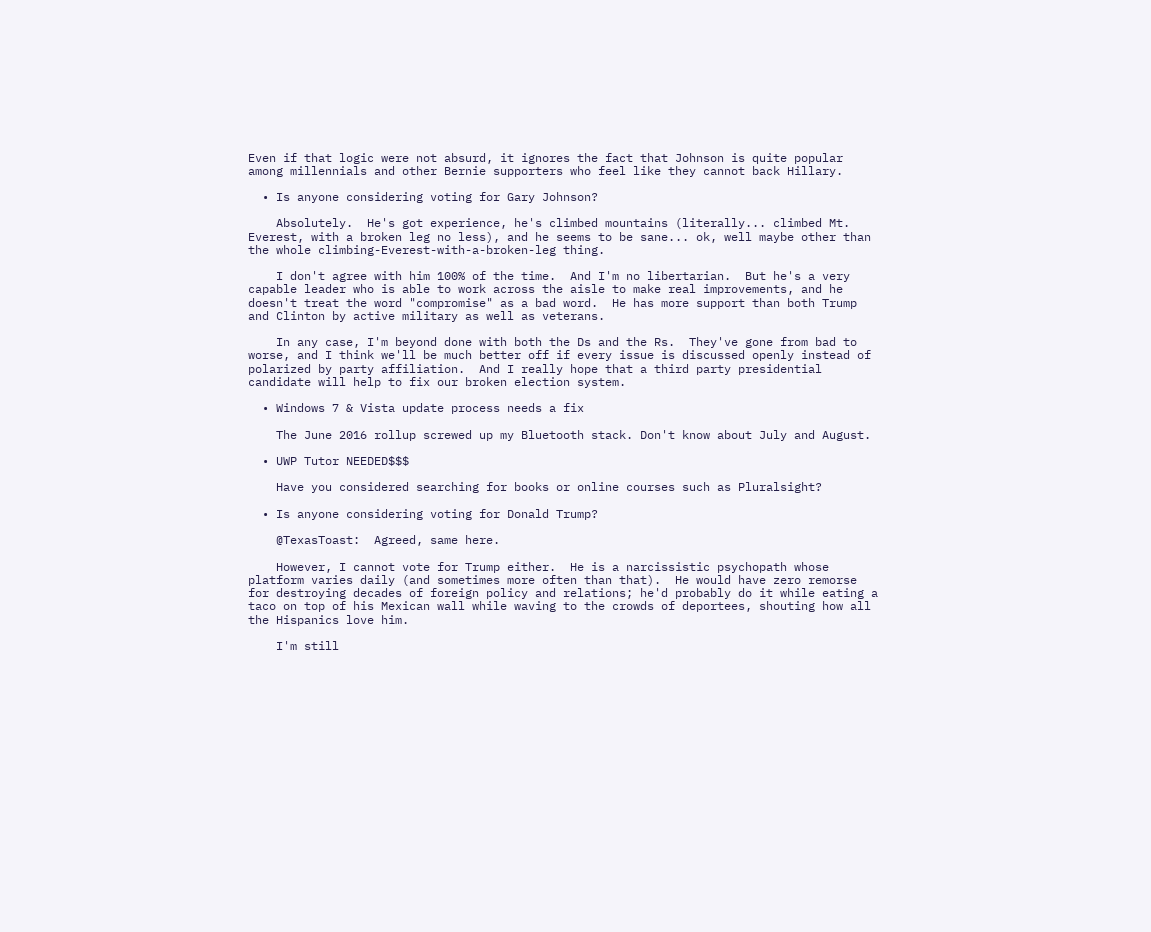Even if that logic were not absurd, it ignores the fact that Johnson is quite popular among millennials and other Bernie supporters who feel like they cannot back Hillary.

  • Is anyone considering voting for Gary Johnson?

    Absolutely.  He's got experience, he's climbed mountains (literally... climbed Mt. Everest, with a broken leg no less), and he seems to be sane... ok, well maybe other than the whole climbing-Everest-with-a-broken-leg thing.

    I don't agree with him 100% of the time.  And I'm no libertarian.  But he's a very capable leader who is able to work across the aisle to make real improvements, and he doesn't treat the word "compromise" as a bad word.  He has more support than both Trump and Clinton by active military as well as veterans.

    In any case, I'm beyond done with both the Ds and the Rs.  They've gone from bad to worse, and I think we'll be much better off if every issue is discussed openly instead of polarized by party affiliation.  And I really hope that a third party presidential candidate will help to fix our broken election system.

  • Windows 7 & Vista update process needs a fix

    The June 2016 rollup screwed up my Bluetooth stack. Don't know about July and August.

  • UWP Tutor NEEDED$$$

    Have you considered searching for books or online courses such as Pluralsight?

  • Is anyone considering voting for Donald Trump?

    @TexasToast:  Agreed, same here.

    However, I cannot vote for Trump either.  He is a narcissistic psychopath whose platform varies daily (and sometimes more often than that).  He would have zero remorse for destroying decades of foreign policy and relations; he'd probably do it while eating a taco on top of his Mexican wall while waving to the crowds of deportees, shouting how all the Hispanics love him.

    I'm still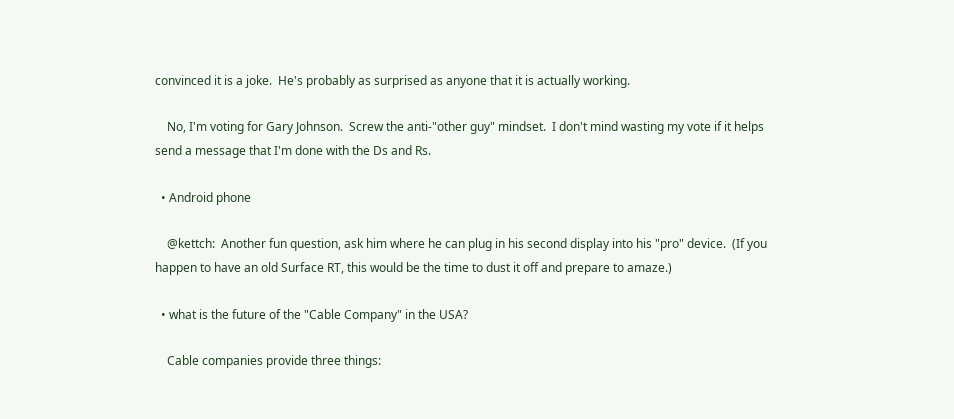convinced it is a joke.  He's probably as surprised as anyone that it is actually working.

    No, I'm voting for Gary Johnson.  Screw the anti-"other guy" mindset.  I don't mind wasting my vote if it helps send a message that I'm done with the Ds and Rs.

  • Android phone

    @kettch:  Another fun question, ask him where he can plug in his second display into his "pro" device.  (If you happen to have an old Surface RT, this would be the time to dust it off and prepare to amaze.)

  • what is the future of the "Cable Company" in the USA?

    Cable companies provide three things: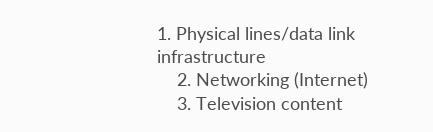1. Physical lines/data link infrastructure
    2. Networking (Internet)
    3. Television content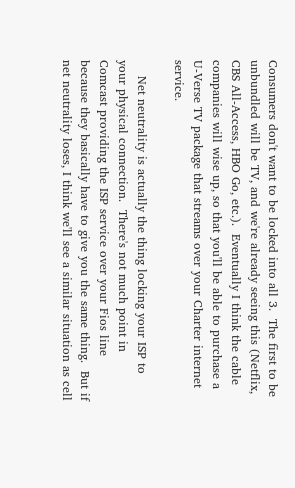Consumers don't want to be locked into all 3.  The first to be unbundled will be TV, and we're already seeing this (Netflix, CBS All-Access, HBO Go, etc.).  Eventually I think the cable companies will wise up, so that you'll be able to purchase a U-Verse TV package that streams over your Charter internet service.

    Net neutrality is actually the thing locking your ISP to your physical connection.  There's not much point in Comcast providing the ISP service over your Fios line because they basically have to give you the same thing.  But if net neutrality loses, I think we'll see a similar situation as cell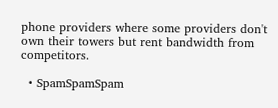phone providers where some providers don't own their towers but rent bandwidth from competitors.

  • SpamSpamSpam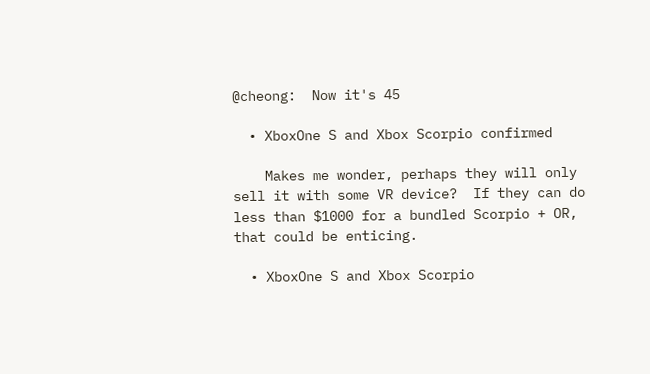@cheong:  Now it's 45

  • XboxOne S and Xbox Scorpio confirmed

    Makes me wonder, perhaps they will only sell it with some VR device?  If they can do less than $1000 for a bundled Scorpio + OR, that could be enticing.

  • XboxOne S and Xbox Scorpio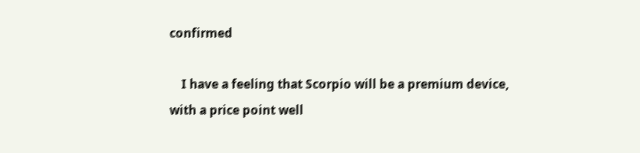confirmed

    I have a feeling that Scorpio will be a premium device, with a price point well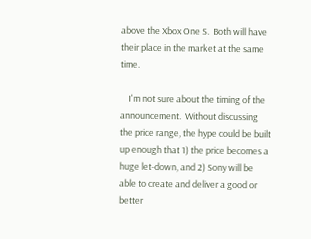above the Xbox One S.  Both will have their place in the market at the same time.

    I'm not sure about the timing of the announcement.  Without discussing the price range, the hype could be built up enough that 1) the price becomes a huge let-down, and 2) Sony will be able to create and deliver a good or better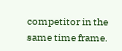competitor in the same time frame.